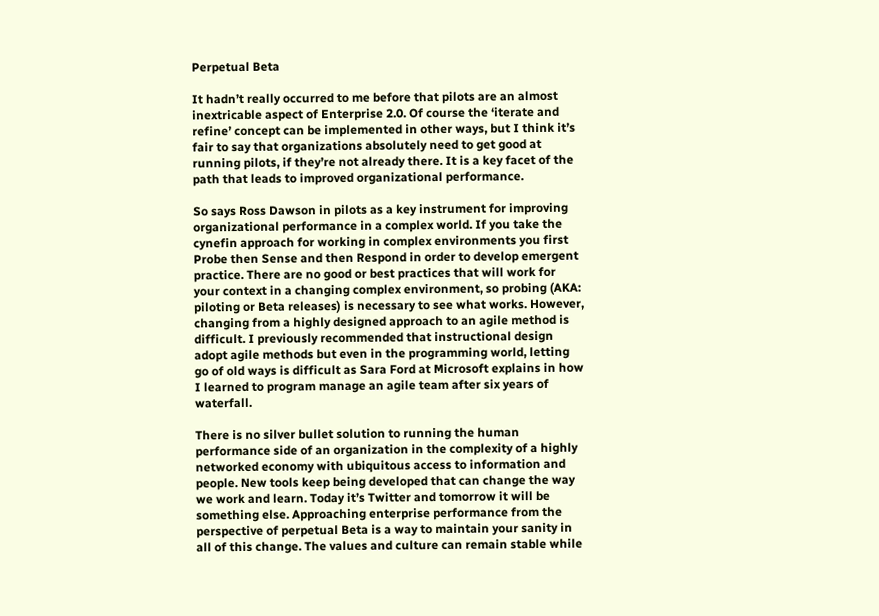Perpetual Beta

It hadn’t really occurred to me before that pilots are an almost inextricable aspect of Enterprise 2.0. Of course the ‘iterate and refine’ concept can be implemented in other ways, but I think it’s fair to say that organizations absolutely need to get good at running pilots, if they’re not already there. It is a key facet of the path that leads to improved organizational performance.

So says Ross Dawson in pilots as a key instrument for improving organizational performance in a complex world. If you take the cynefin approach for working in complex environments you first Probe then Sense and then Respond in order to develop emergent practice. There are no good or best practices that will work for  your context in a changing complex environment, so probing (AKA: piloting or Beta releases) is necessary to see what works. However, changing from a highly designed approach to an agile method is difficult. I previously recommended that instructional design adopt agile methods but even in the programming world, letting go of old ways is difficult as Sara Ford at Microsoft explains in how I learned to program manage an agile team after six years of waterfall.

There is no silver bullet solution to running the human performance side of an organization in the complexity of a highly networked economy with ubiquitous access to information and people. New tools keep being developed that can change the way we work and learn. Today it’s Twitter and tomorrow it will be something else. Approaching enterprise performance from the perspective of perpetual Beta is a way to maintain your sanity in all of this change. The values and culture can remain stable while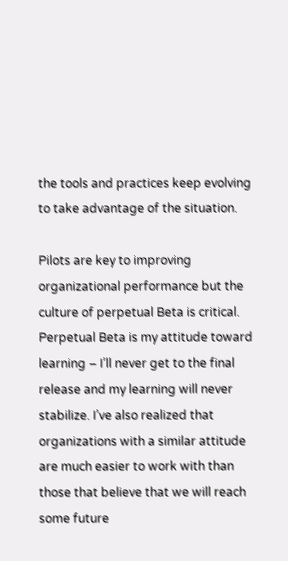the tools and practices keep evolving to take advantage of the situation.

Pilots are key to improving organizational performance but the culture of perpetual Beta is critical. Perpetual Beta is my attitude toward learning – I’ll never get to the final release and my learning will never stabilize. I’ve also realized that organizations with a similar attitude are much easier to work with than those that believe that we will reach some future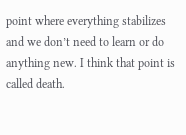point where everything stabilizes and we don’t need to learn or do anything new. I think that point is called death.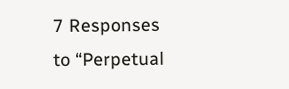7 Responses to “Perpetual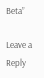Beta”

Leave a Reply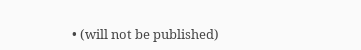• (will not be published)